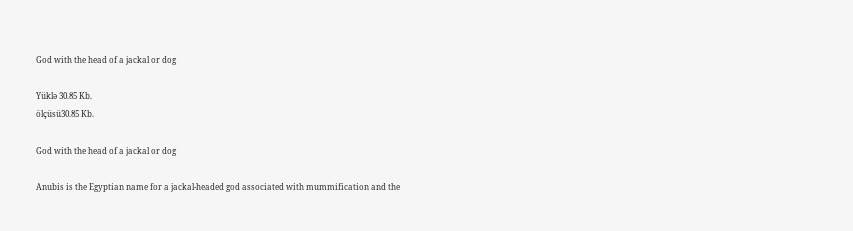God with the head of a jackal or dog

Yüklə 30.85 Kb.
ölçüsü30.85 Kb.

God with the head of a jackal or dog

Anubis is the Egyptian name for a jackal-headed god associated with mummification and the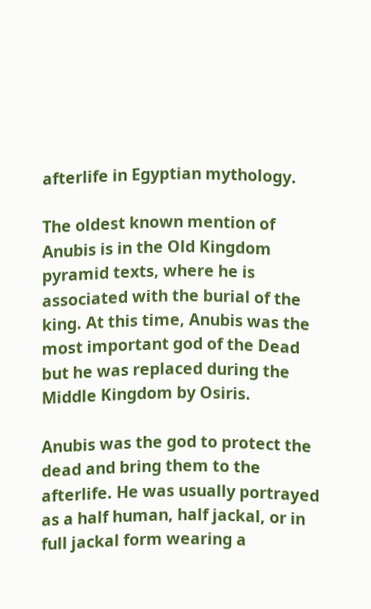afterlife in Egyptian mythology.

The oldest known mention of Anubis is in the Old Kingdom pyramid texts, where he is associated with the burial of the king. At this time, Anubis was the most important god of the Dead but he was replaced during the Middle Kingdom by Osiris.

Anubis was the god to protect the dead and bring them to the afterlife. He was usually portrayed as a half human, half jackal, or in full jackal form wearing a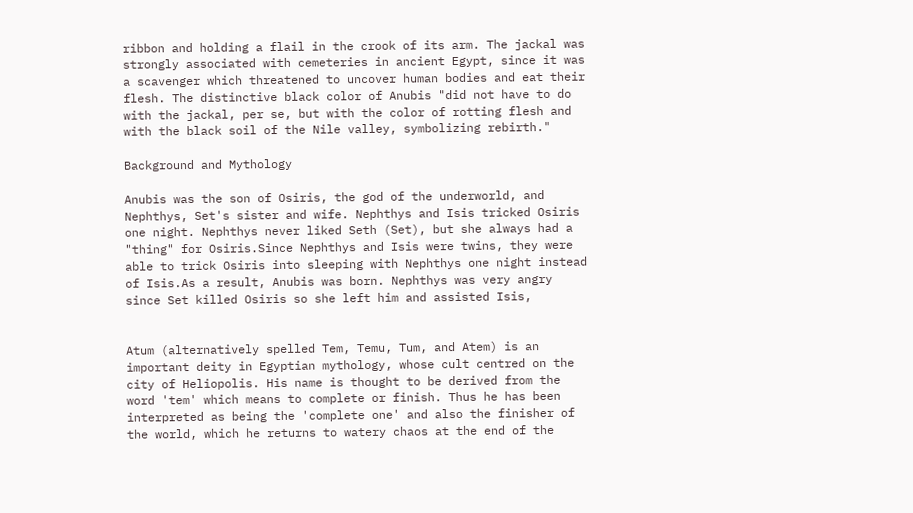ribbon and holding a flail in the crook of its arm. The jackal was strongly associated with cemeteries in ancient Egypt, since it was a scavenger which threatened to uncover human bodies and eat their flesh. The distinctive black color of Anubis "did not have to do with the jackal, per se, but with the color of rotting flesh and with the black soil of the Nile valley, symbolizing rebirth."

Background and Mythology

Anubis was the son of Osiris, the god of the underworld, and Nephthys, Set's sister and wife. Nephthys and Isis tricked Osiris one night. Nephthys never liked Seth (Set), but she always had a "thing" for Osiris.Since Nephthys and Isis were twins, they were able to trick Osiris into sleeping with Nephthys one night instead of Isis.As a result, Anubis was born. Nephthys was very angry since Set killed Osiris so she left him and assisted Isis,


Atum (alternatively spelled Tem, Temu, Tum, and Atem) is an important deity in Egyptian mythology, whose cult centred on the city of Heliopolis. His name is thought to be derived from the word 'tem' which means to complete or finish. Thus he has been interpreted as being the 'complete one' and also the finisher of the world, which he returns to watery chaos at the end of the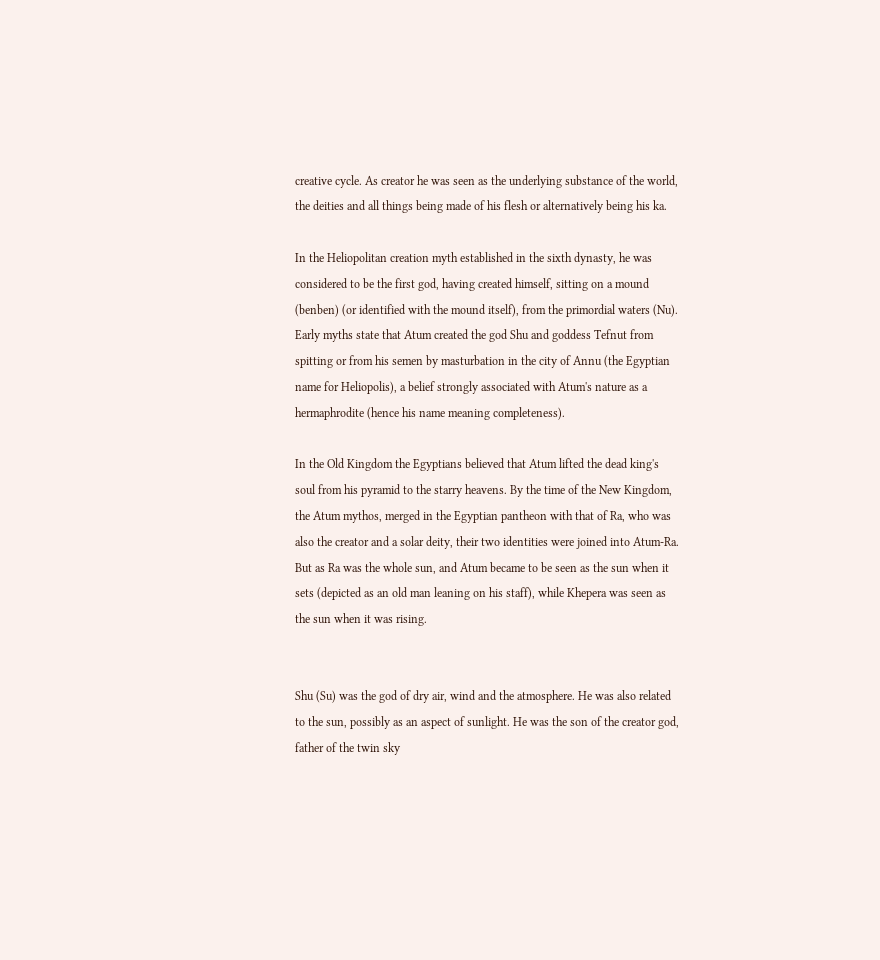creative cycle. As creator he was seen as the underlying substance of the world, the deities and all things being made of his flesh or alternatively being his ka.

In the Heliopolitan creation myth established in the sixth dynasty, he was considered to be the first god, having created himself, sitting on a mound (benben) (or identified with the mound itself), from the primordial waters (Nu). Early myths state that Atum created the god Shu and goddess Tefnut from spitting or from his semen by masturbation in the city of Annu (the Egyptian name for Heliopolis), a belief strongly associated with Atum's nature as a hermaphrodite (hence his name meaning completeness).

In the Old Kingdom the Egyptians believed that Atum lifted the dead king's soul from his pyramid to the starry heavens. By the time of the New Kingdom, the Atum mythos, merged in the Egyptian pantheon with that of Ra, who was also the creator and a solar deity, their two identities were joined into Atum-Ra. But as Ra was the whole sun, and Atum became to be seen as the sun when it sets (depicted as an old man leaning on his staff), while Khepera was seen as the sun when it was rising.


Shu (Su) was the god of dry air, wind and the atmosphere. He was also related to the sun, possibly as an aspect of sunlight. He was the son of the creator god, father of the twin sky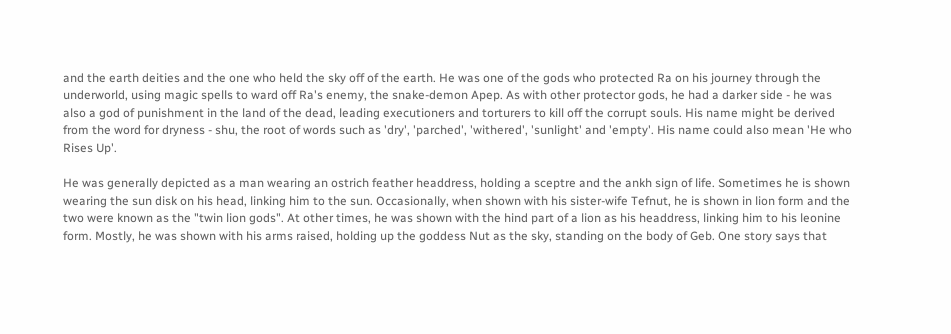and the earth deities and the one who held the sky off of the earth. He was one of the gods who protected Ra on his journey through the underworld, using magic spells to ward off Ra's enemy, the snake-demon Apep. As with other protector gods, he had a darker side - he was also a god of punishment in the land of the dead, leading executioners and torturers to kill off the corrupt souls. His name might be derived from the word for dryness - shu, the root of words such as 'dry', 'parched', 'withered', 'sunlight' and 'empty'. His name could also mean 'He who Rises Up'.

He was generally depicted as a man wearing an ostrich feather headdress, holding a sceptre and the ankh sign of life. Sometimes he is shown wearing the sun disk on his head, linking him to the sun. Occasionally, when shown with his sister-wife Tefnut, he is shown in lion form and the two were known as the "twin lion gods". At other times, he was shown with the hind part of a lion as his headdress, linking him to his leonine form. Mostly, he was shown with his arms raised, holding up the goddess Nut as the sky, standing on the body of Geb. One story says that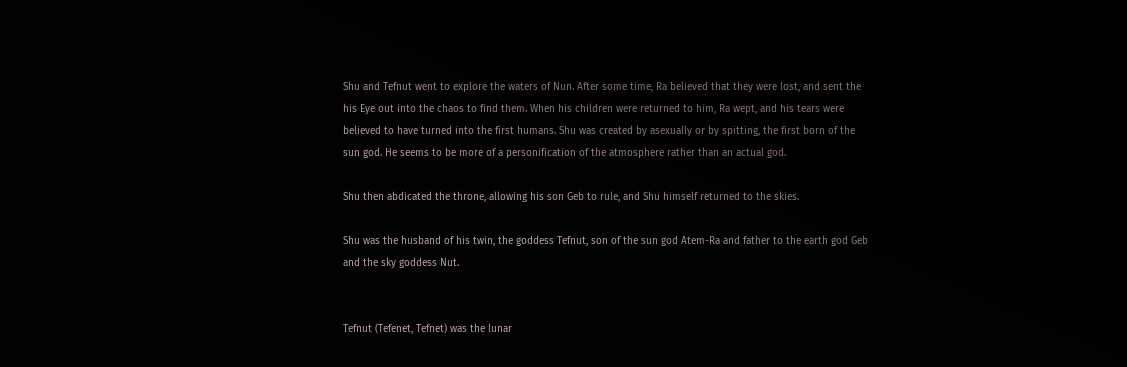Shu and Tefnut went to explore the waters of Nun. After some time, Ra believed that they were lost, and sent the his Eye out into the chaos to find them. When his children were returned to him, Ra wept, and his tears were believed to have turned into the first humans. Shu was created by asexually or by spitting, the first born of the sun god. He seems to be more of a personification of the atmosphere rather than an actual god.

Shu then abdicated the throne, allowing his son Geb to rule, and Shu himself returned to the skies.

Shu was the husband of his twin, the goddess Tefnut, son of the sun god Atem-Ra and father to the earth god Geb and the sky goddess Nut.


Tefnut (Tefenet, Tefnet) was the lunar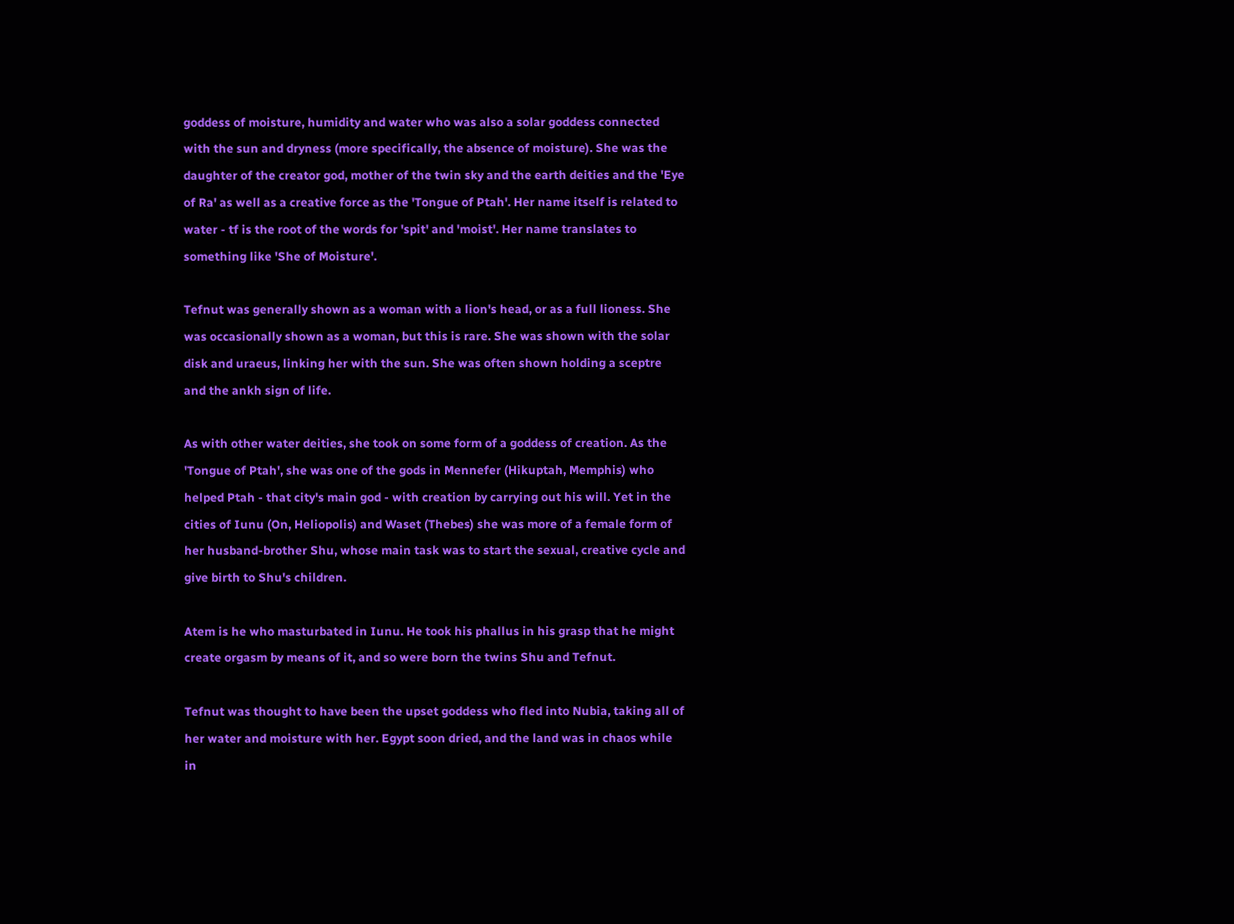goddess of moisture, humidity and water who was also a solar goddess connected with the sun and dryness (more specifically, the absence of moisture). She was the daughter of the creator god, mother of the twin sky and the earth deities and the 'Eye of Ra' as well as a creative force as the 'Tongue of Ptah'. Her name itself is related to water - tf is the root of the words for 'spit' and 'moist'. Her name translates to something like 'She of Moisture'.

Tefnut was generally shown as a woman with a lion's head, or as a full lioness. She was occasionally shown as a woman, but this is rare. She was shown with the solar disk and uraeus, linking her with the sun. She was often shown holding a sceptre and the ankh sign of life.

As with other water deities, she took on some form of a goddess of creation. As the 'Tongue of Ptah', she was one of the gods in Mennefer (Hikuptah, Memphis) who helped Ptah - that city's main god - with creation by carrying out his will. Yet in the cities of Iunu (On, Heliopolis) and Waset (Thebes) she was more of a female form of her husband-brother Shu, whose main task was to start the sexual, creative cycle and give birth to Shu's children.

Atem is he who masturbated in Iunu. He took his phallus in his grasp that he might create orgasm by means of it, and so were born the twins Shu and Tefnut.

Tefnut was thought to have been the upset goddess who fled into Nubia, taking all of her water and moisture with her. Egypt soon dried, and the land was in chaos while in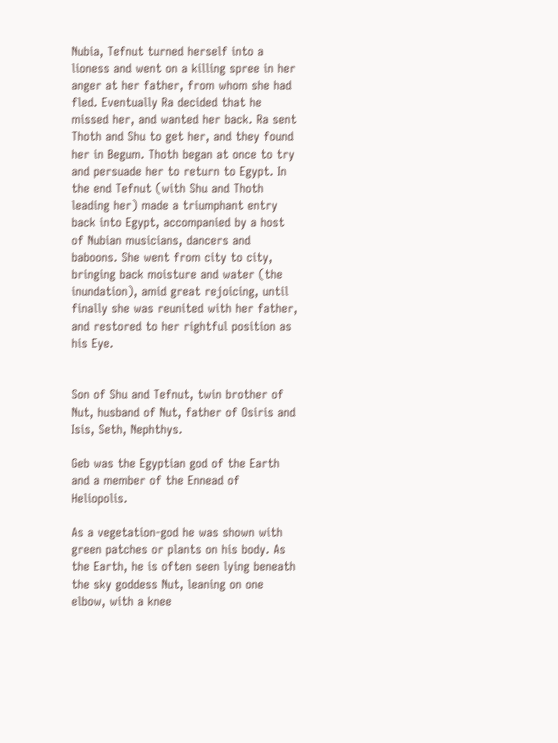Nubia, Tefnut turned herself into a lioness and went on a killing spree in her anger at her father, from whom she had fled. Eventually Ra decided that he missed her, and wanted her back. Ra sent Thoth and Shu to get her, and they found her in Begum. Thoth began at once to try and persuade her to return to Egypt. In the end Tefnut (with Shu and Thoth leading her) made a triumphant entry back into Egypt, accompanied by a host of Nubian musicians, dancers and baboons. She went from city to city, bringing back moisture and water (the inundation), amid great rejoicing, until finally she was reunited with her father, and restored to her rightful position as his Eye.


Son of Shu and Tefnut, twin brother of Nut, husband of Nut, father of Osiris and Isis, Seth, Nephthys.

Geb was the Egyptian god of the Earth and a member of the Ennead of Heliopolis.

As a vegetation-god he was shown with green patches or plants on his body. As the Earth, he is often seen lying beneath the sky goddess Nut, leaning on one elbow, with a knee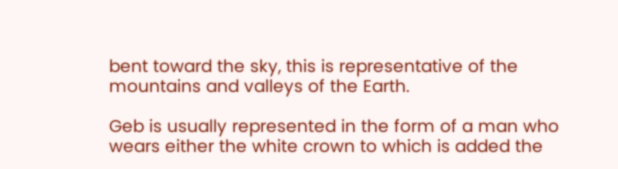bent toward the sky, this is representative of the mountains and valleys of the Earth.

Geb is usually represented in the form of a man who wears either the white crown to which is added the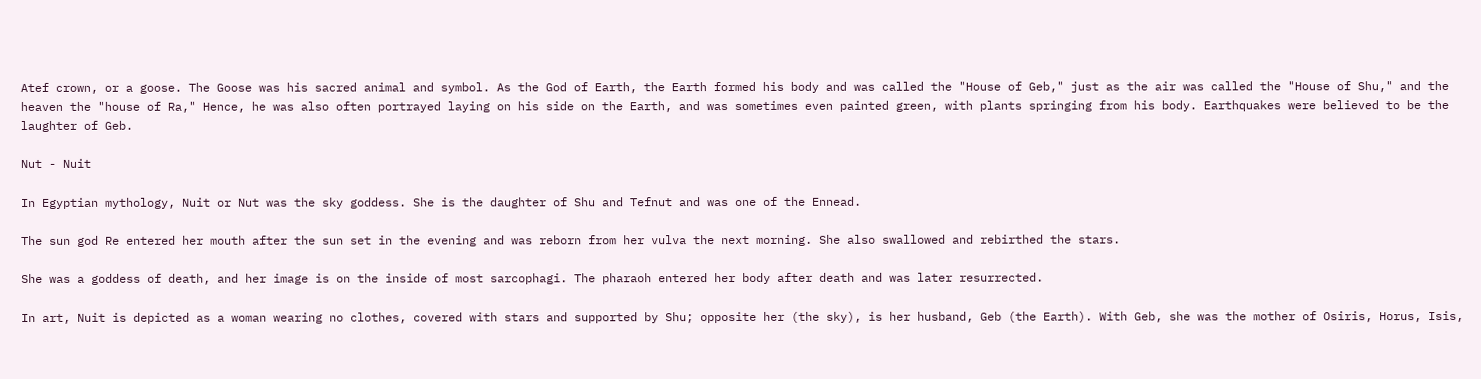Atef crown, or a goose. The Goose was his sacred animal and symbol. As the God of Earth, the Earth formed his body and was called the "House of Geb," just as the air was called the "House of Shu," and the heaven the "house of Ra," Hence, he was also often portrayed laying on his side on the Earth, and was sometimes even painted green, with plants springing from his body. Earthquakes were believed to be the laughter of Geb.

Nut - Nuit

In Egyptian mythology, Nuit or Nut was the sky goddess. She is the daughter of Shu and Tefnut and was one of the Ennead.

The sun god Re entered her mouth after the sun set in the evening and was reborn from her vulva the next morning. She also swallowed and rebirthed the stars.

She was a goddess of death, and her image is on the inside of most sarcophagi. The pharaoh entered her body after death and was later resurrected.

In art, Nuit is depicted as a woman wearing no clothes, covered with stars and supported by Shu; opposite her (the sky), is her husband, Geb (the Earth). With Geb, she was the mother of Osiris, Horus, Isis,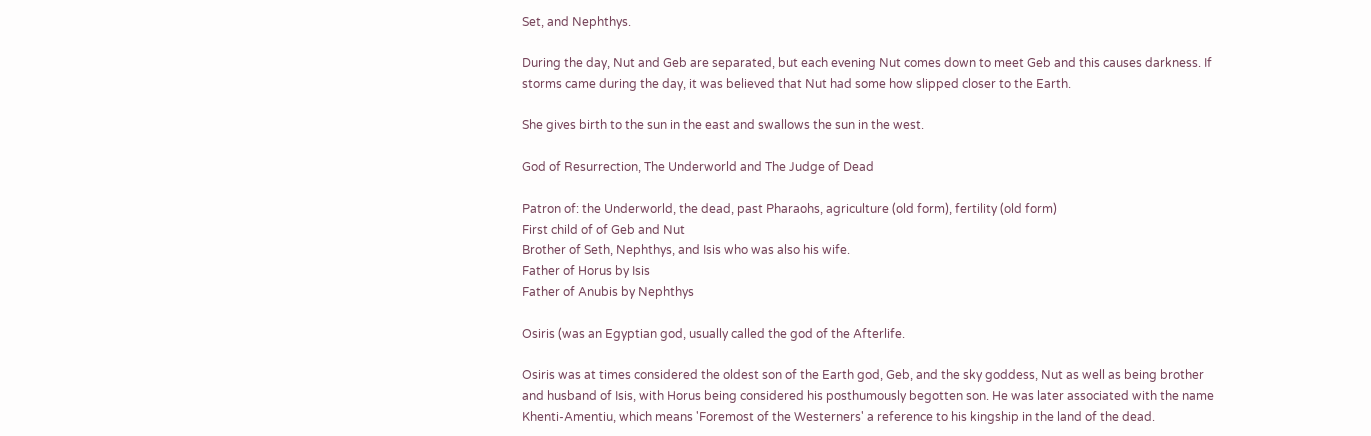Set, and Nephthys.

During the day, Nut and Geb are separated, but each evening Nut comes down to meet Geb and this causes darkness. If storms came during the day, it was believed that Nut had some how slipped closer to the Earth.

She gives birth to the sun in the east and swallows the sun in the west.

God of Resurrection, The Underworld and The Judge of Dead

Patron of: the Underworld, the dead, past Pharaohs, agriculture (old form), fertility (old form)
First child of of Geb and Nut
Brother of Seth, Nephthys, and Isis who was also his wife.
Father of Horus by Isis
Father of Anubis by Nephthys

Osiris (was an Egyptian god, usually called the god of the Afterlife.

Osiris was at times considered the oldest son of the Earth god, Geb, and the sky goddess, Nut as well as being brother and husband of Isis, with Horus being considered his posthumously begotten son. He was later associated with the name Khenti-Amentiu, which means 'Foremost of the Westerners' a reference to his kingship in the land of the dead.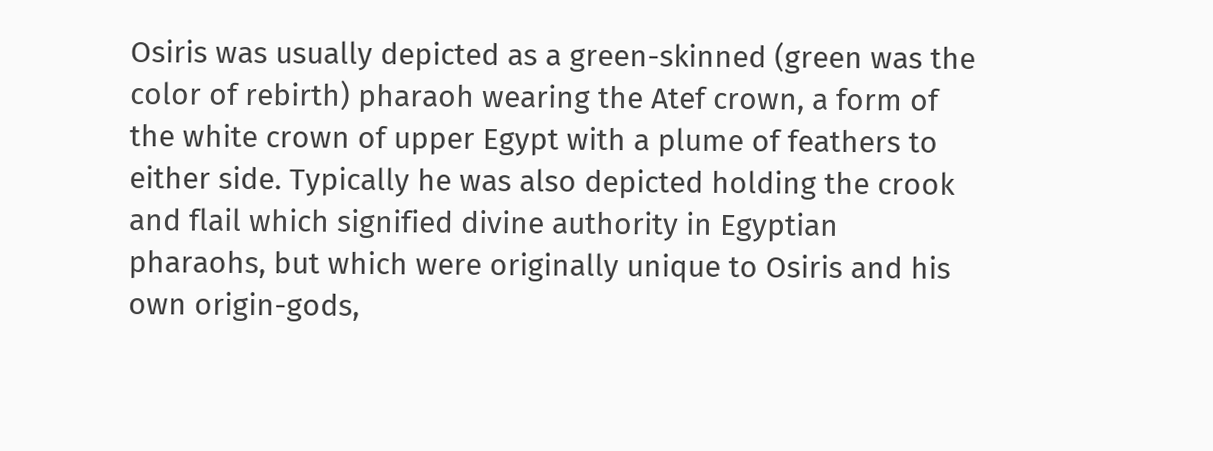Osiris was usually depicted as a green-skinned (green was the color of rebirth) pharaoh wearing the Atef crown, a form of the white crown of upper Egypt with a plume of feathers to either side. Typically he was also depicted holding the crook and flail which signified divine authority in Egyptian pharaohs, but which were originally unique to Osiris and his own origin-gods,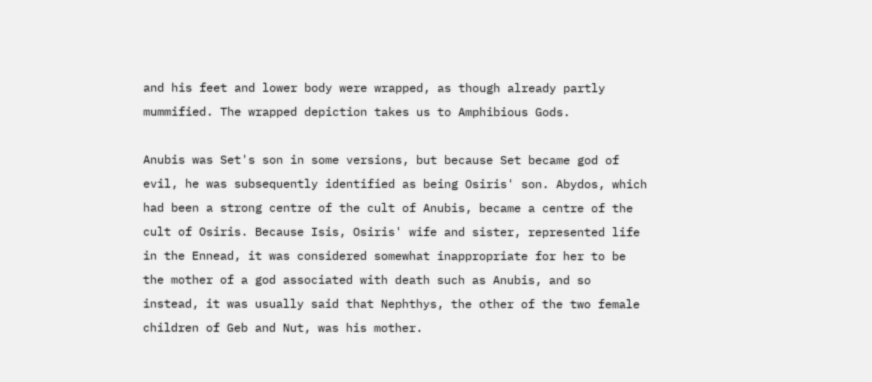and his feet and lower body were wrapped, as though already partly mummified. The wrapped depiction takes us to Amphibious Gods.

Anubis was Set's son in some versions, but because Set became god of evil, he was subsequently identified as being Osiris' son. Abydos, which had been a strong centre of the cult of Anubis, became a centre of the cult of Osiris. Because Isis, Osiris' wife and sister, represented life in the Ennead, it was considered somewhat inappropriate for her to be the mother of a god associated with death such as Anubis, and so instead, it was usually said that Nephthys, the other of the two female children of Geb and Nut, was his mother.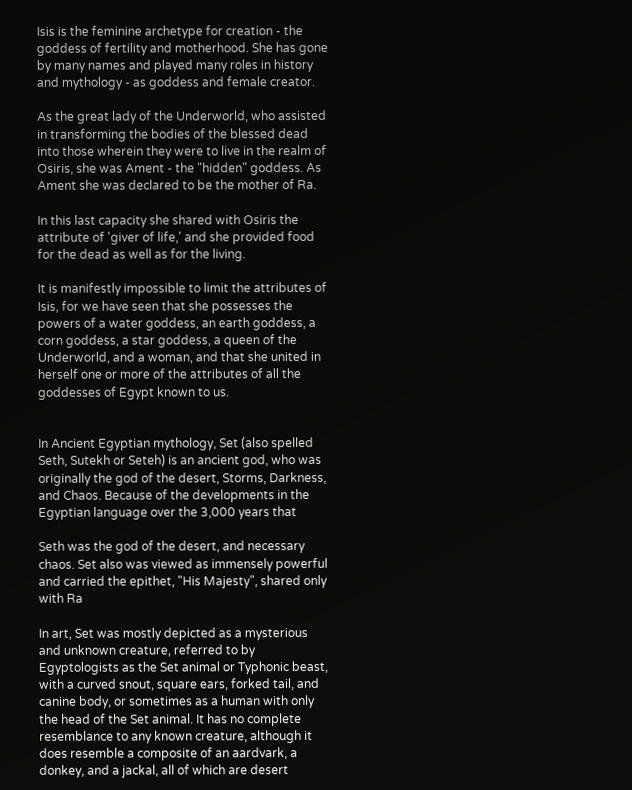Isis is the feminine archetype for creation - the goddess of fertility and motherhood. She has gone by many names and played many roles in history and mythology - as goddess and female creator.

As the great lady of the Underworld, who assisted in transforming the bodies of the blessed dead into those wherein they were to live in the realm of Osiris, she was Ament - the "hidden" goddess. As Ament she was declared to be the mother of Ra.

In this last capacity she shared with Osiris the attribute of 'giver of life,' and she provided food for the dead as well as for the living.

It is manifestly impossible to limit the attributes of Isis, for we have seen that she possesses the powers of a water goddess, an earth goddess, a corn goddess, a star goddess, a queen of the Underworld, and a woman, and that she united in herself one or more of the attributes of all the goddesses of Egypt known to us.


In Ancient Egyptian mythology, Set (also spelled Seth, Sutekh or Seteh) is an ancient god, who was originally the god of the desert, Storms, Darkness, and Chaos. Because of the developments in the Egyptian language over the 3,000 years that

Seth was the god of the desert, and necessary chaos. Set also was viewed as immensely powerful and carried the epithet, "His Majesty", shared only with Ra

In art, Set was mostly depicted as a mysterious and unknown creature, referred to by Egyptologists as the Set animal or Typhonic beast, with a curved snout, square ears, forked tail, and canine body, or sometimes as a human with only the head of the Set animal. It has no complete resemblance to any known creature, although it does resemble a composite of an aardvark, a donkey, and a jackal, all of which are desert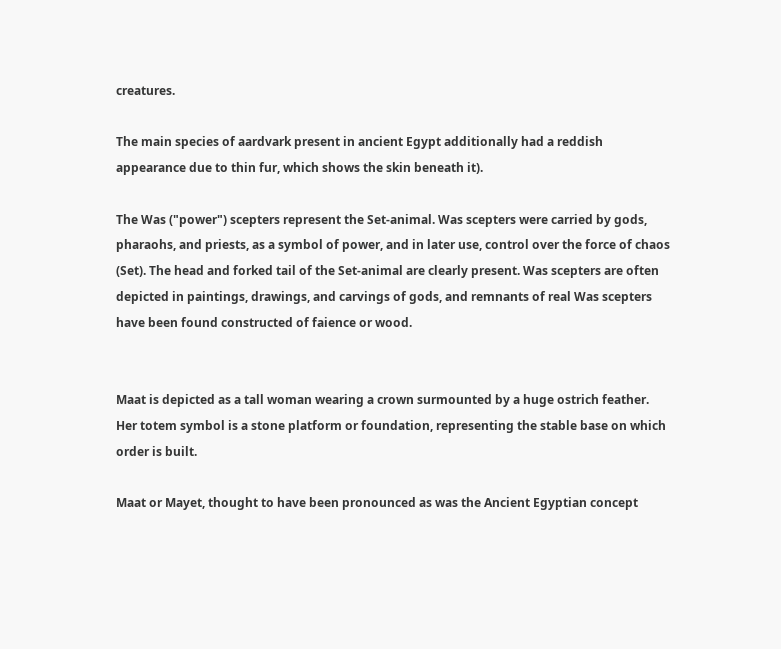creatures.

The main species of aardvark present in ancient Egypt additionally had a reddish appearance due to thin fur, which shows the skin beneath it).

The Was ("power") scepters represent the Set-animal. Was scepters were carried by gods, pharaohs, and priests, as a symbol of power, and in later use, control over the force of chaos (Set). The head and forked tail of the Set-animal are clearly present. Was scepters are often depicted in paintings, drawings, and carvings of gods, and remnants of real Was scepters have been found constructed of faience or wood.


Maat is depicted as a tall woman wearing a crown surmounted by a huge ostrich feather. Her totem symbol is a stone platform or foundation, representing the stable base on which order is built.

Maat or Mayet, thought to have been pronounced as was the Ancient Egyptian concept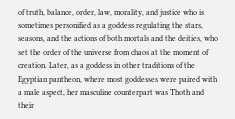of truth, balance, order, law, morality, and justice who is sometimes personified as a goddess regulating the stars, seasons, and the actions of both mortals and the deities, who set the order of the universe from chaos at the moment of creation. Later, as a goddess in other traditions of the Egyptian pantheon, where most goddesses were paired with a male aspect, her masculine counterpart was Thoth and their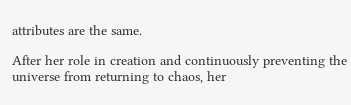attributes are the same.

After her role in creation and continuously preventing the universe from returning to chaos, her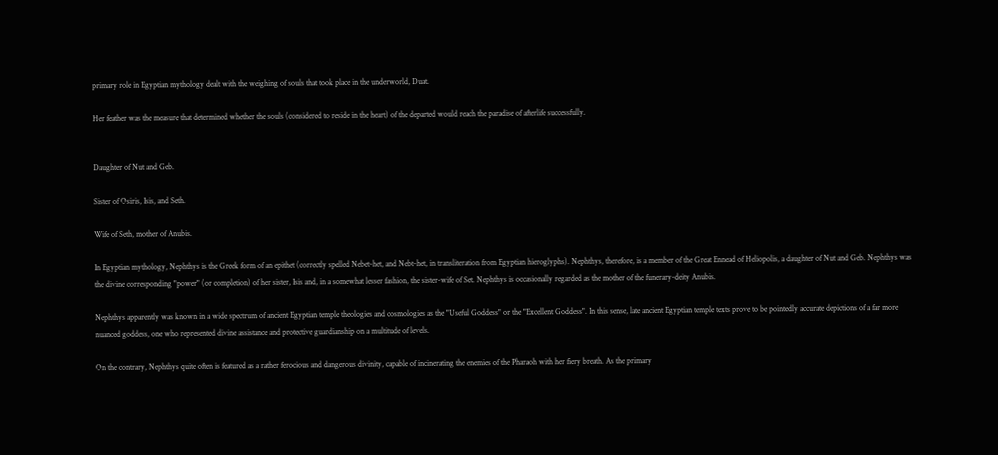primary role in Egyptian mythology dealt with the weighing of souls that took place in the underworld, Duat.

Her feather was the measure that determined whether the souls (considered to reside in the heart) of the departed would reach the paradise of afterlife successfully.


Daughter of Nut and Geb.

Sister of Osiris, Isis, and Seth.

Wife of Seth, mother of Anubis.

In Egyptian mythology, Nephthys is the Greek form of an epithet (correctly spelled Nebet-het, and Nebt-het, in transliteration from Egyptian hieroglyphs). Nephthys, therefore, is a member of the Great Ennead of Heliopolis, a daughter of Nut and Geb. Nephthys was the divine corresponding "power" (or completion) of her sister, Isis and, in a somewhat lesser fashion, the sister-wife of Set. Nephthys is occasionally regarded as the mother of the funerary-deity Anubis.

Nephthys apparently was known in a wide spectrum of ancient Egyptian temple theologies and cosmologies as the "Useful Goddess" or the "Excellent Goddess". In this sense, late ancient Egyptian temple texts prove to be pointedly accurate depictions of a far more nuanced goddess, one who represented divine assistance and protective guardianship on a multitude of levels.

On the contrary, Nephthys quite often is featured as a rather ferocious and dangerous divinity, capable of incinerating the enemies of the Pharaoh with her fiery breath. As the primary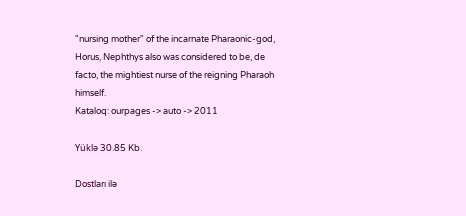"nursing mother" of the incarnate Pharaonic-god, Horus, Nephthys also was considered to be, de facto, the mightiest nurse of the reigning Pharaoh himself.
Kataloq: ourpages -> auto -> 2011

Yüklə 30.85 Kb.

Dostları ilə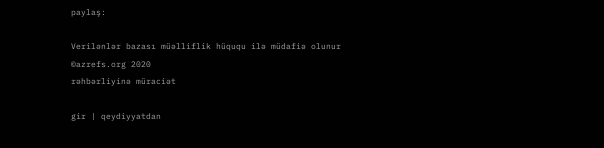paylaş:

Verilənlər bazası müəlliflik hüququ ilə müdafiə olunur ©azrefs.org 2020
rəhbərliyinə müraciət

gir | qeydiyyatdan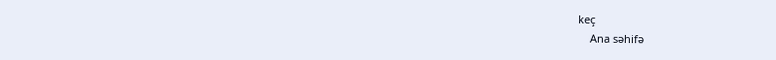keç
    Ana səhifə